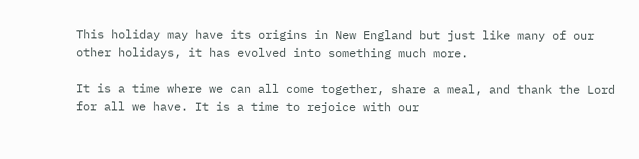This holiday may have its origins in New England but just like many of our other holidays, it has evolved into something much more.

It is a time where we can all come together, share a meal, and thank the Lord for all we have. It is a time to rejoice with our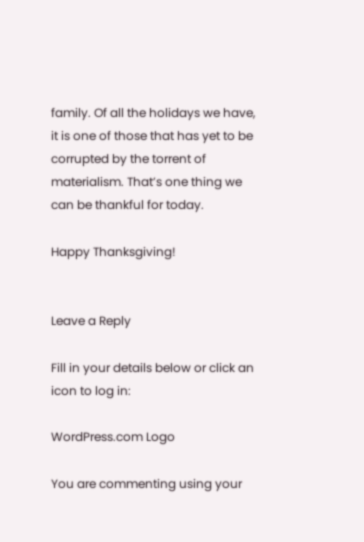family. Of all the holidays we have, it is one of those that has yet to be corrupted by the torrent of materialism. That’s one thing we can be thankful for today.

Happy Thanksgiving!


Leave a Reply

Fill in your details below or click an icon to log in:

WordPress.com Logo

You are commenting using your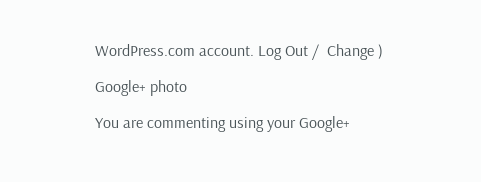WordPress.com account. Log Out /  Change )

Google+ photo

You are commenting using your Google+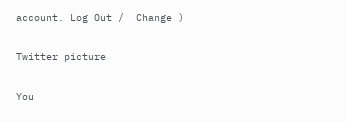account. Log Out /  Change )

Twitter picture

You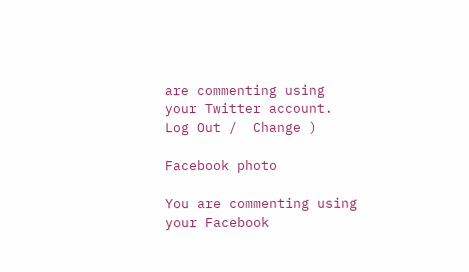are commenting using your Twitter account. Log Out /  Change )

Facebook photo

You are commenting using your Facebook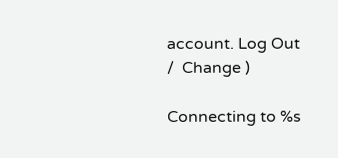account. Log Out /  Change )

Connecting to %s